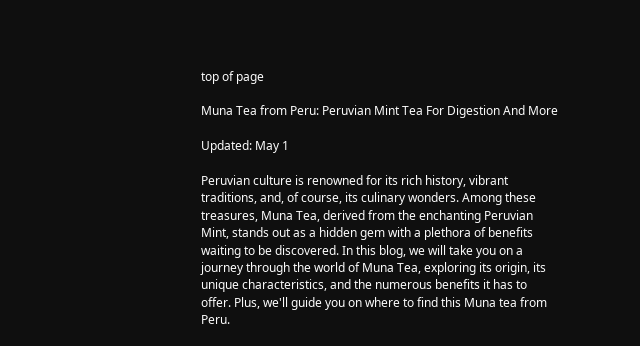top of page

Muna Tea from Peru: Peruvian Mint Tea For Digestion And More

Updated: May 1

Peruvian culture is renowned for its rich history, vibrant traditions, and, of course, its culinary wonders. Among these treasures, Muna Tea, derived from the enchanting Peruvian Mint, stands out as a hidden gem with a plethora of benefits waiting to be discovered. In this blog, we will take you on a journey through the world of Muna Tea, exploring its origin, its unique characteristics, and the numerous benefits it has to offer. Plus, we'll guide you on where to find this Muna tea from Peru.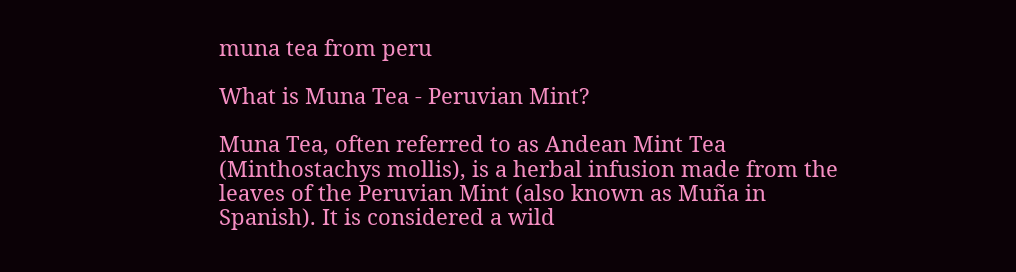muna tea from peru

What is Muna Tea - Peruvian Mint?

Muna Tea, often referred to as Andean Mint Tea (Minthostachys mollis), is a herbal infusion made from the leaves of the Peruvian Mint (also known as Muña in Spanish). It is considered a wild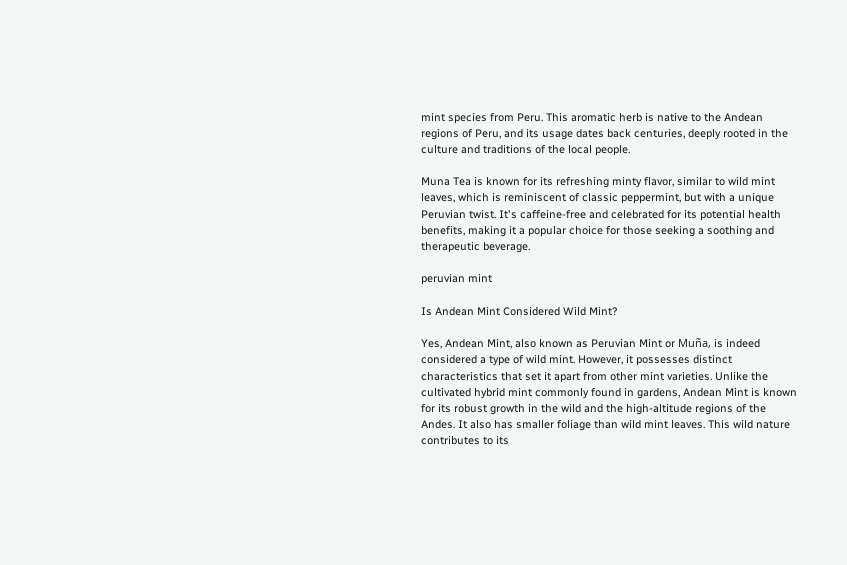mint species from Peru. This aromatic herb is native to the Andean regions of Peru, and its usage dates back centuries, deeply rooted in the culture and traditions of the local people.

Muna Tea is known for its refreshing minty flavor, similar to wild mint leaves, which is reminiscent of classic peppermint, but with a unique Peruvian twist. It's caffeine-free and celebrated for its potential health benefits, making it a popular choice for those seeking a soothing and therapeutic beverage.

peruvian mint

Is Andean Mint Considered Wild Mint?

Yes, Andean Mint, also known as Peruvian Mint or Muña, is indeed considered a type of wild mint. However, it possesses distinct characteristics that set it apart from other mint varieties. Unlike the cultivated hybrid mint commonly found in gardens, Andean Mint is known for its robust growth in the wild and the high-altitude regions of the Andes. It also has smaller foliage than wild mint leaves. This wild nature contributes to its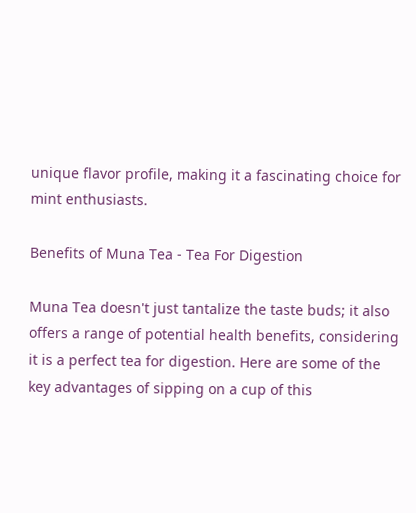unique flavor profile, making it a fascinating choice for mint enthusiasts.

Benefits of Muna Tea - Tea For Digestion

Muna Tea doesn't just tantalize the taste buds; it also offers a range of potential health benefits, considering it is a perfect tea for digestion. Here are some of the key advantages of sipping on a cup of this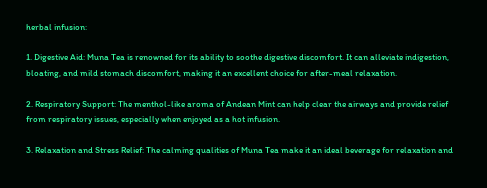herbal infusion:

1. Digestive Aid: Muna Tea is renowned for its ability to soothe digestive discomfort. It can alleviate indigestion, bloating, and mild stomach discomfort, making it an excellent choice for after-meal relaxation.

2. Respiratory Support: The menthol-like aroma of Andean Mint can help clear the airways and provide relief from respiratory issues, especially when enjoyed as a hot infusion.

3. Relaxation and Stress Relief: The calming qualities of Muna Tea make it an ideal beverage for relaxation and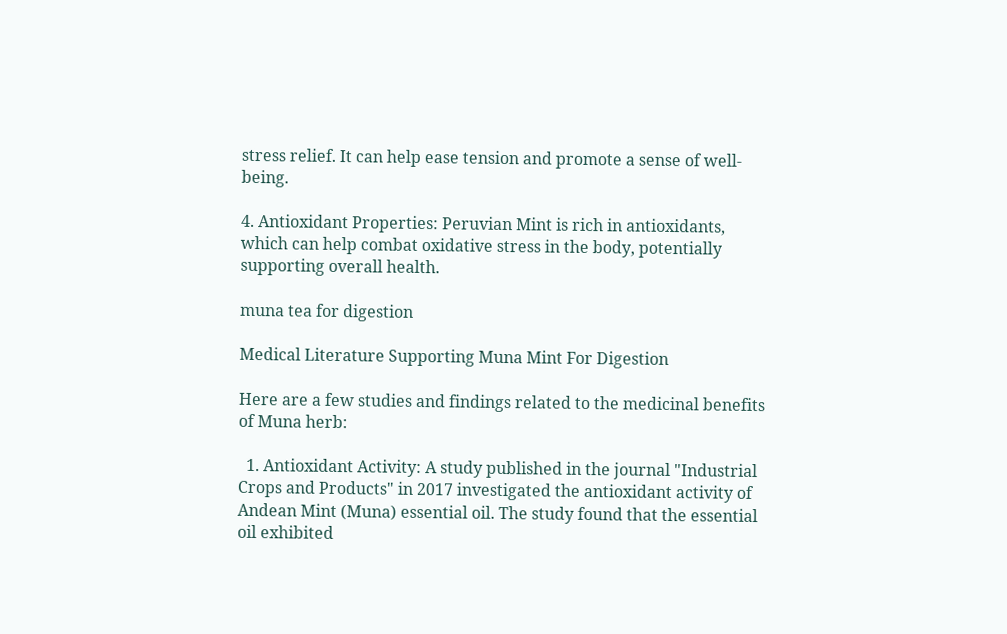stress relief. It can help ease tension and promote a sense of well-being.

4. Antioxidant Properties: Peruvian Mint is rich in antioxidants, which can help combat oxidative stress in the body, potentially supporting overall health.

muna tea for digestion

Medical Literature Supporting Muna Mint For Digestion

Here are a few studies and findings related to the medicinal benefits of Muna herb:

  1. Antioxidant Activity: A study published in the journal "Industrial Crops and Products" in 2017 investigated the antioxidant activity of Andean Mint (Muna) essential oil. The study found that the essential oil exhibited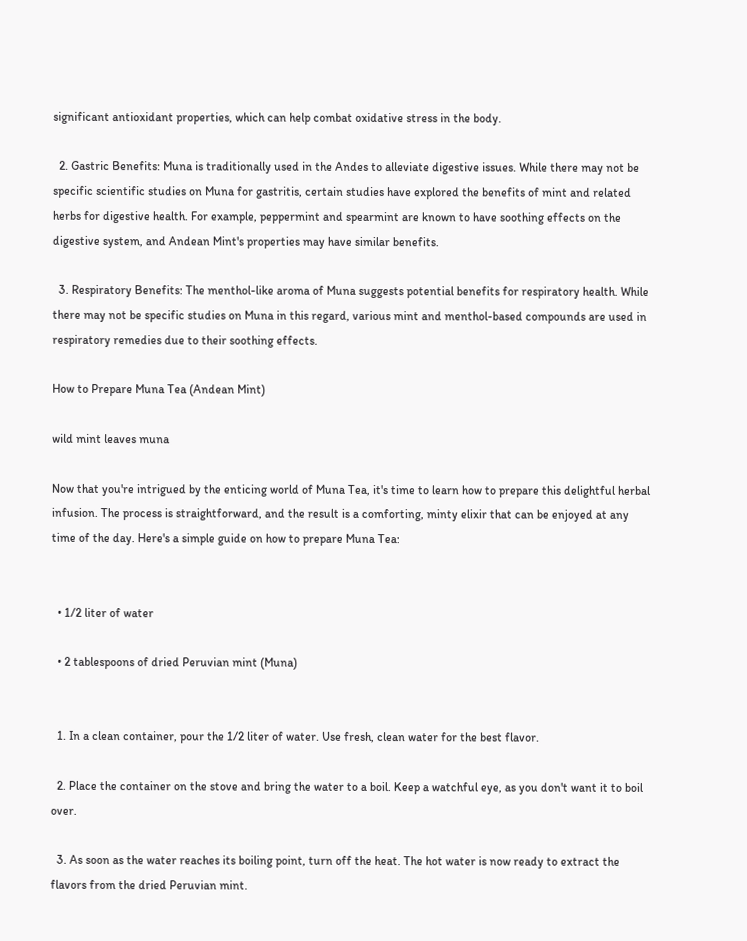significant antioxidant properties, which can help combat oxidative stress in the body.

  2. Gastric Benefits: Muna is traditionally used in the Andes to alleviate digestive issues. While there may not be specific scientific studies on Muna for gastritis, certain studies have explored the benefits of mint and related herbs for digestive health. For example, peppermint and spearmint are known to have soothing effects on the digestive system, and Andean Mint's properties may have similar benefits.

  3. Respiratory Benefits: The menthol-like aroma of Muna suggests potential benefits for respiratory health. While there may not be specific studies on Muna in this regard, various mint and menthol-based compounds are used in respiratory remedies due to their soothing effects.

How to Prepare Muna Tea (Andean Mint)

wild mint leaves muna

Now that you're intrigued by the enticing world of Muna Tea, it's time to learn how to prepare this delightful herbal infusion. The process is straightforward, and the result is a comforting, minty elixir that can be enjoyed at any time of the day. Here's a simple guide on how to prepare Muna Tea:


  • 1/2 liter of water

  • 2 tablespoons of dried Peruvian mint (Muna)


  1. In a clean container, pour the 1/2 liter of water. Use fresh, clean water for the best flavor.

  2. Place the container on the stove and bring the water to a boil. Keep a watchful eye, as you don't want it to boil over.

  3. As soon as the water reaches its boiling point, turn off the heat. The hot water is now ready to extract the flavors from the dried Peruvian mint.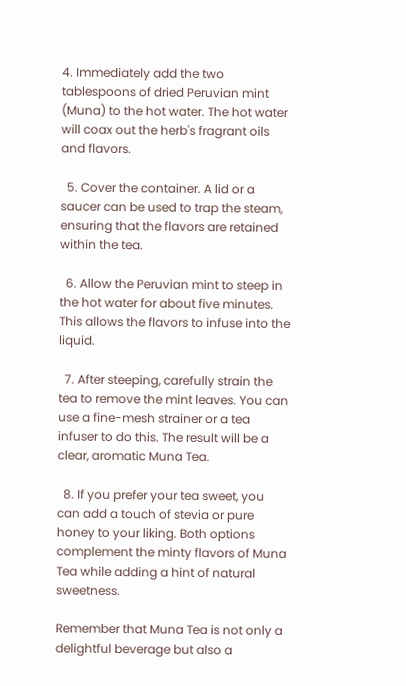4. Immediately add the two tablespoons of dried Peruvian mint (Muna) to the hot water. The hot water will coax out the herb's fragrant oils and flavors.

  5. Cover the container. A lid or a saucer can be used to trap the steam, ensuring that the flavors are retained within the tea.

  6. Allow the Peruvian mint to steep in the hot water for about five minutes. This allows the flavors to infuse into the liquid.

  7. After steeping, carefully strain the tea to remove the mint leaves. You can use a fine-mesh strainer or a tea infuser to do this. The result will be a clear, aromatic Muna Tea.

  8. If you prefer your tea sweet, you can add a touch of stevia or pure honey to your liking. Both options complement the minty flavors of Muna Tea while adding a hint of natural sweetness.

Remember that Muna Tea is not only a delightful beverage but also a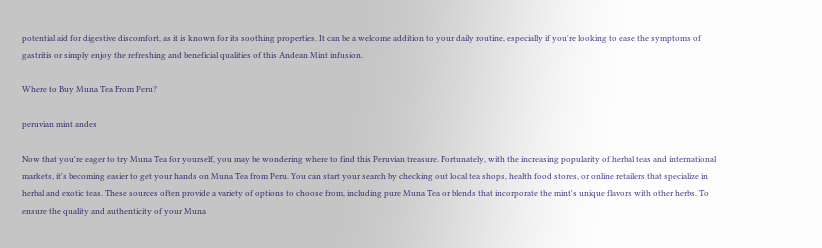potential aid for digestive discomfort, as it is known for its soothing properties. It can be a welcome addition to your daily routine, especially if you're looking to ease the symptoms of gastritis or simply enjoy the refreshing and beneficial qualities of this Andean Mint infusion.

Where to Buy Muna Tea From Peru?

peruvian mint andes

Now that you're eager to try Muna Tea for yourself, you may be wondering where to find this Peruvian treasure. Fortunately, with the increasing popularity of herbal teas and international markets, it's becoming easier to get your hands on Muna Tea from Peru. You can start your search by checking out local tea shops, health food stores, or online retailers that specialize in herbal and exotic teas. These sources often provide a variety of options to choose from, including pure Muna Tea or blends that incorporate the mint's unique flavors with other herbs. To ensure the quality and authenticity of your Muna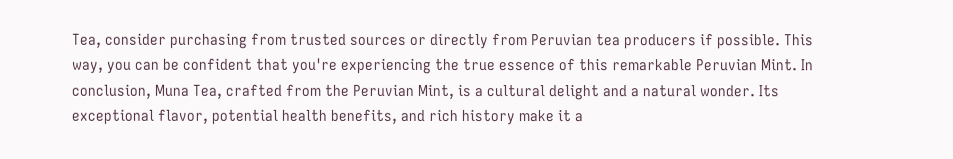Tea, consider purchasing from trusted sources or directly from Peruvian tea producers if possible. This way, you can be confident that you're experiencing the true essence of this remarkable Peruvian Mint. In conclusion, Muna Tea, crafted from the Peruvian Mint, is a cultural delight and a natural wonder. Its exceptional flavor, potential health benefits, and rich history make it a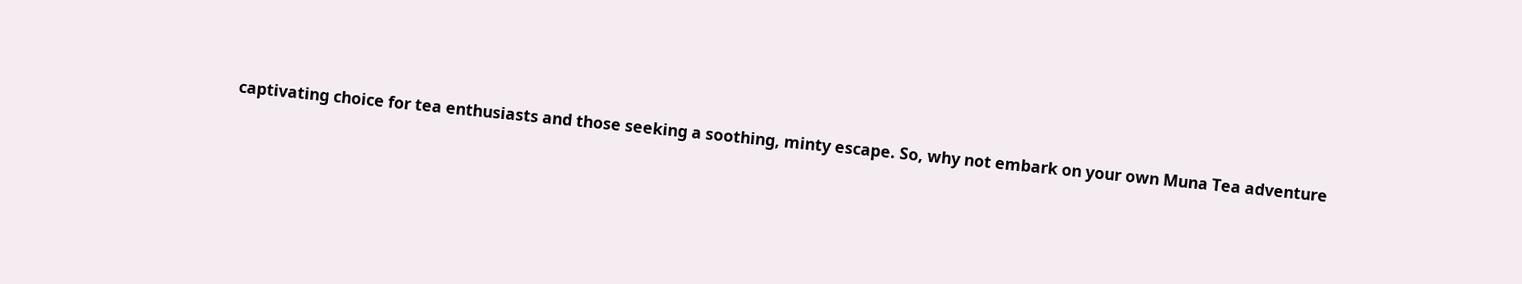captivating choice for tea enthusiasts and those seeking a soothing, minty escape. So, why not embark on your own Muna Tea adventure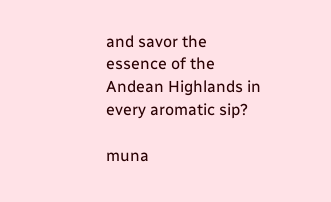and savor the essence of the Andean Highlands in every aromatic sip?

muna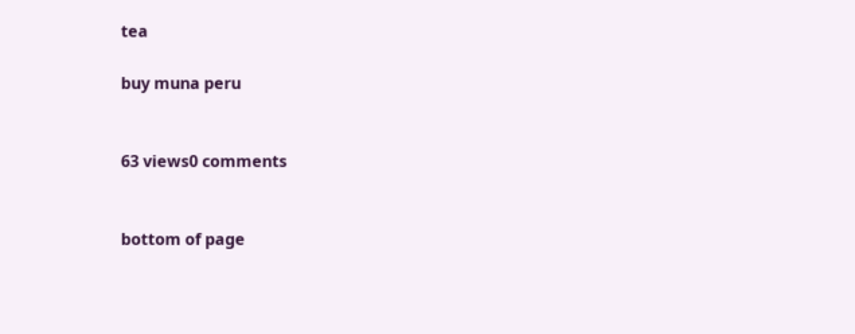tea

buy muna peru


63 views0 comments


bottom of page